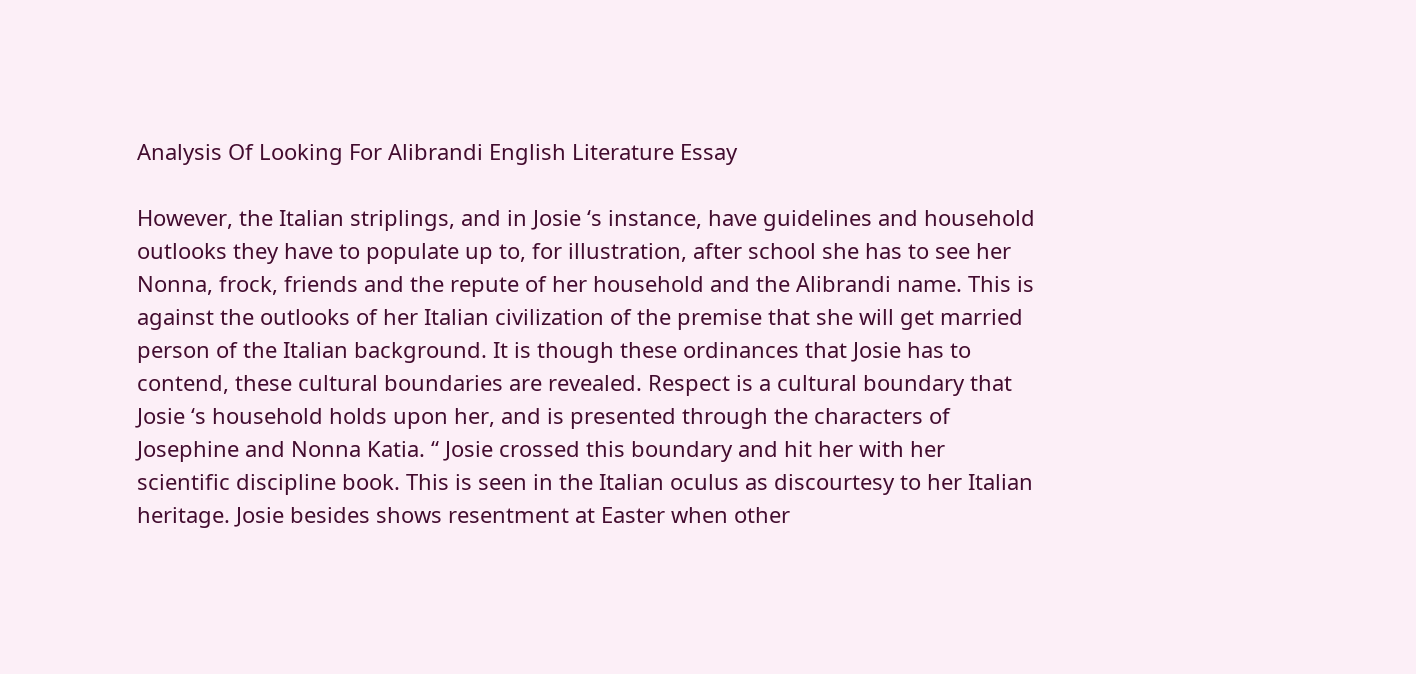Analysis Of Looking For Alibrandi English Literature Essay

However, the Italian striplings, and in Josie ‘s instance, have guidelines and household outlooks they have to populate up to, for illustration, after school she has to see her Nonna, frock, friends and the repute of her household and the Alibrandi name. This is against the outlooks of her Italian civilization of the premise that she will get married person of the Italian background. It is though these ordinances that Josie has to contend, these cultural boundaries are revealed. Respect is a cultural boundary that Josie ‘s household holds upon her, and is presented through the characters of Josephine and Nonna Katia. “ Josie crossed this boundary and hit her with her scientific discipline book. This is seen in the Italian oculus as discourtesy to her Italian heritage. Josie besides shows resentment at Easter when other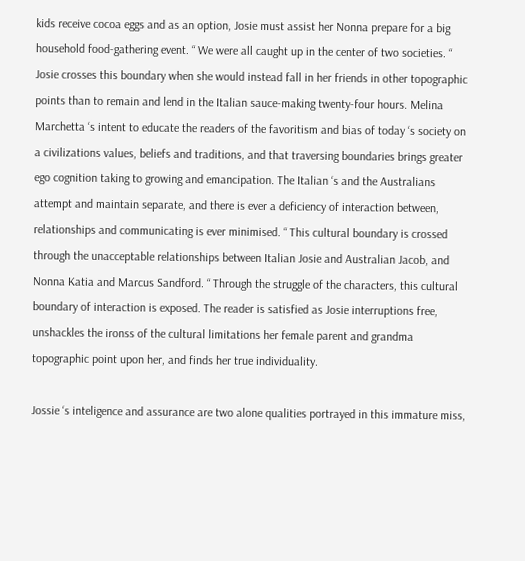kids receive cocoa eggs and as an option, Josie must assist her Nonna prepare for a big household food-gathering event. “ We were all caught up in the center of two societies. “ Josie crosses this boundary when she would instead fall in her friends in other topographic points than to remain and lend in the Italian sauce-making twenty-four hours. Melina Marchetta ‘s intent to educate the readers of the favoritism and bias of today ‘s society on a civilizations values, beliefs and traditions, and that traversing boundaries brings greater ego cognition taking to growing and emancipation. The Italian ‘s and the Australians attempt and maintain separate, and there is ever a deficiency of interaction between, relationships and communicating is ever minimised. “ This cultural boundary is crossed through the unacceptable relationships between Italian Josie and Australian Jacob, and Nonna Katia and Marcus Sandford. “ Through the struggle of the characters, this cultural boundary of interaction is exposed. The reader is satisfied as Josie interruptions free, unshackles the ironss of the cultural limitations her female parent and grandma topographic point upon her, and finds her true individuality.

Jossie ‘s inteligence and assurance are two alone qualities portrayed in this immature miss,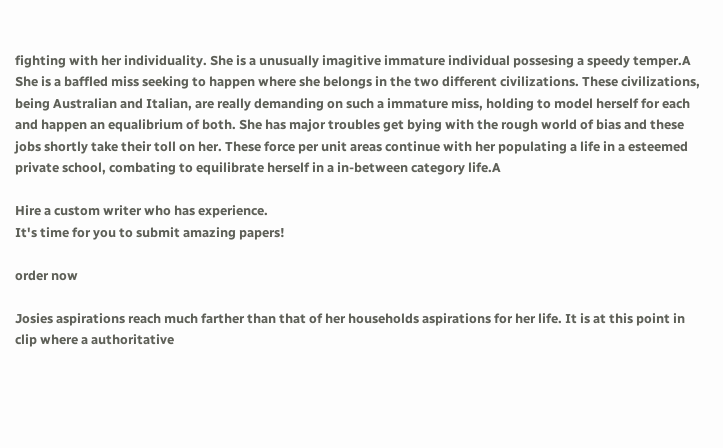fighting with her individuality. She is a unusually imagitive immature individual possesing a speedy temper.A She is a baffled miss seeking to happen where she belongs in the two different civilizations. These civilizations, being Australian and Italian, are really demanding on such a immature miss, holding to model herself for each and happen an equalibrium of both. She has major troubles get bying with the rough world of bias and these jobs shortly take their toll on her. These force per unit areas continue with her populating a life in a esteemed private school, combating to equilibrate herself in a in-between category life.A

Hire a custom writer who has experience.
It's time for you to submit amazing papers!

order now

Josies aspirations reach much farther than that of her households aspirations for her life. It is at this point in clip where a authoritative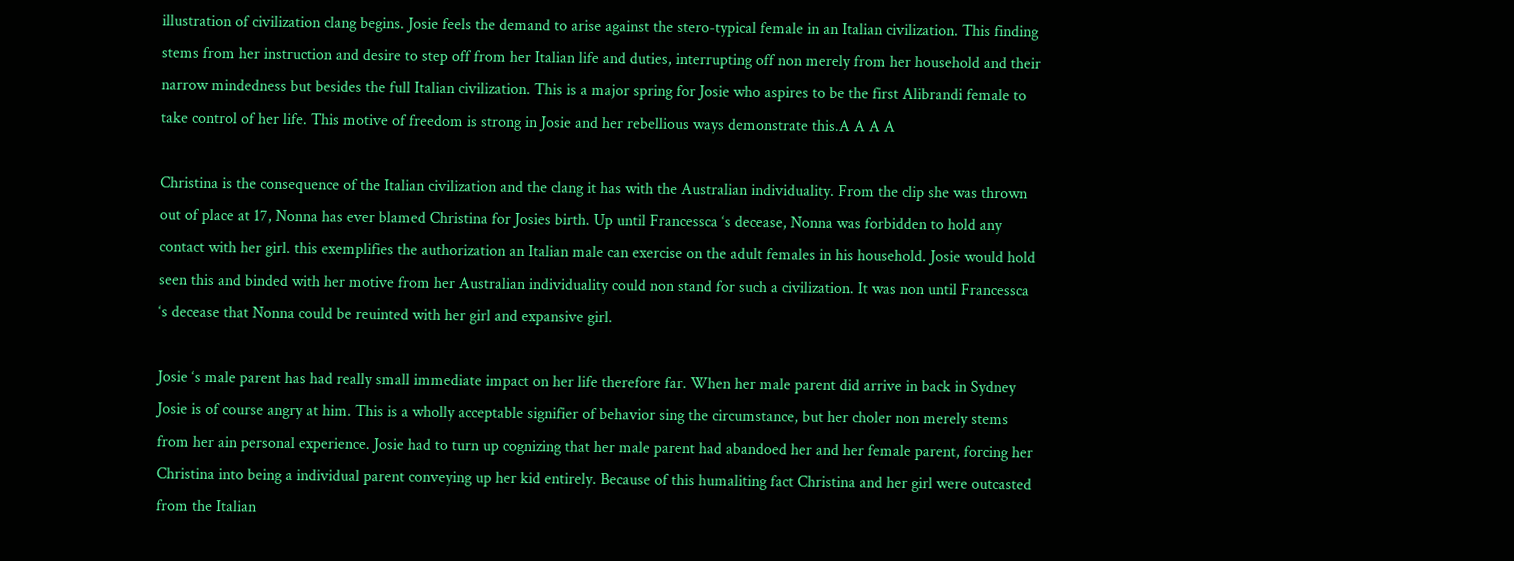illustration of civilization clang begins. Josie feels the demand to arise against the stero-typical female in an Italian civilization. This finding stems from her instruction and desire to step off from her Italian life and duties, interrupting off non merely from her household and their narrow mindedness but besides the full Italian civilization. This is a major spring for Josie who aspires to be the first Alibrandi female to take control of her life. This motive of freedom is strong in Josie and her rebellious ways demonstrate this.A A A A

Christina is the consequence of the Italian civilization and the clang it has with the Australian individuality. From the clip she was thrown out of place at 17, Nonna has ever blamed Christina for Josies birth. Up until Francessca ‘s decease, Nonna was forbidden to hold any contact with her girl. this exemplifies the authorization an Italian male can exercise on the adult females in his household. Josie would hold seen this and binded with her motive from her Australian individuality could non stand for such a civilization. It was non until Francessca ‘s decease that Nonna could be reuinted with her girl and expansive girl.

Josie ‘s male parent has had really small immediate impact on her life therefore far. When her male parent did arrive in back in Sydney Josie is of course angry at him. This is a wholly acceptable signifier of behavior sing the circumstance, but her choler non merely stems from her ain personal experience. Josie had to turn up cognizing that her male parent had abandoed her and her female parent, forcing her Christina into being a individual parent conveying up her kid entirely. Because of this humaliting fact Christina and her girl were outcasted from the Italian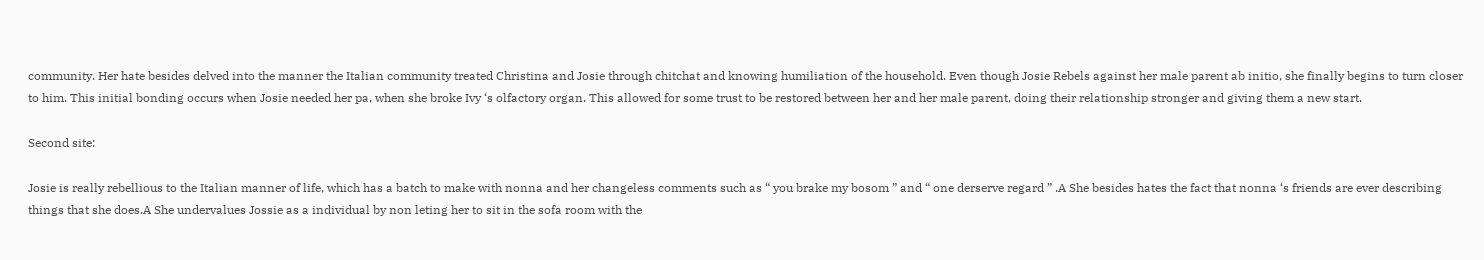community. Her hate besides delved into the manner the Italian community treated Christina and Josie through chitchat and knowing humiliation of the household. Even though Josie Rebels against her male parent ab initio, she finally begins to turn closer to him. This initial bonding occurs when Josie needed her pa, when she broke Ivy ‘s olfactory organ. This allowed for some trust to be restored between her and her male parent, doing their relationship stronger and giving them a new start.

Second site:

Josie is really rebellious to the Italian manner of life, which has a batch to make with nonna and her changeless comments such as “ you brake my bosom ” and “ one derserve regard ” .A She besides hates the fact that nonna ‘s friends are ever describing things that she does.A She undervalues Jossie as a individual by non leting her to sit in the sofa room with the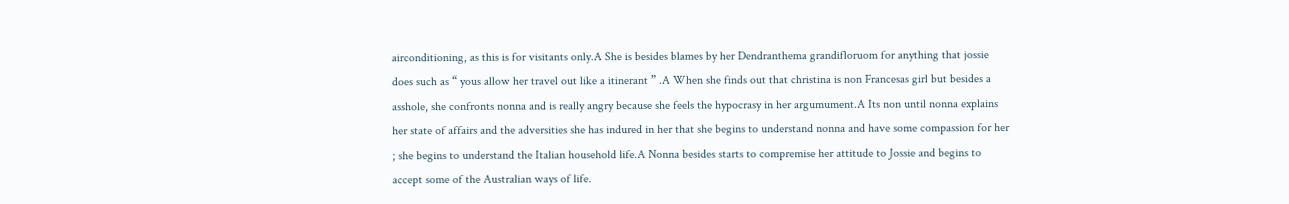airconditioning, as this is for visitants only.A She is besides blames by her Dendranthema grandifloruom for anything that jossie does such as “ yous allow her travel out like a itinerant ” .A When she finds out that christina is non Francesas girl but besides a asshole, she confronts nonna and is really angry because she feels the hypocrasy in her argumument.A Its non until nonna explains her state of affairs and the adversities she has indured in her that she begins to understand nonna and have some compassion for her ; she begins to understand the Italian household life.A Nonna besides starts to compremise her attitude to Jossie and begins to accept some of the Australian ways of life.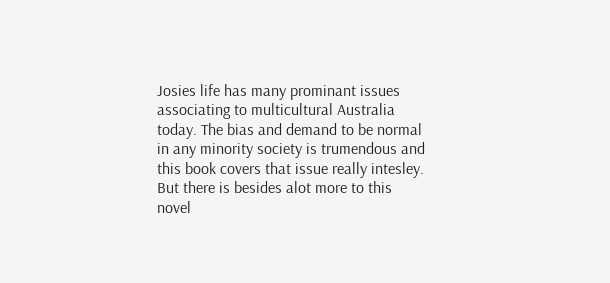Josies life has many prominant issues associating to multicultural Australia today. The bias and demand to be normal in any minority society is trumendous and this book covers that issue really intesley. But there is besides alot more to this novel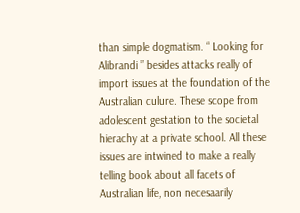than simple dogmatism. “ Looking for Alibrandi ” besides attacks really of import issues at the foundation of the Australian culure. These scope from adolescent gestation to the societal hierachy at a private school. All these issues are intwined to make a really telling book about all facets of Australian life, non necesaarily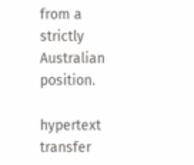from a strictly Australian position.

hypertext transfer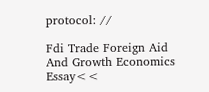protocol: //

Fdi Trade Foreign Aid And Growth Economics Essay<<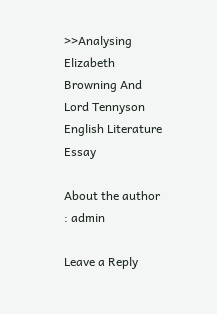>>Analysing Elizabeth Browning And Lord Tennyson English Literature Essay

About the author : admin

Leave a Reply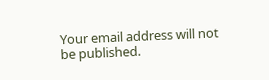Your email address will not be published.